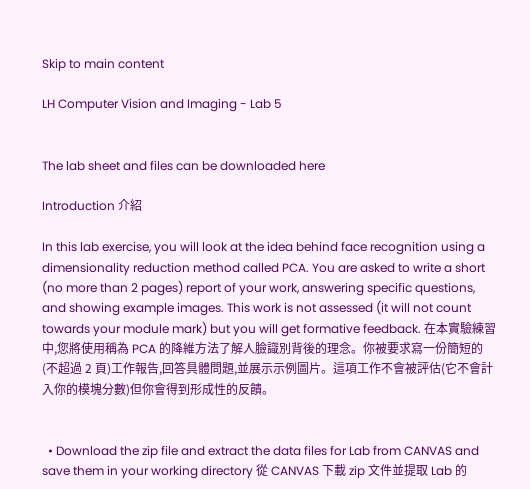Skip to main content

LH Computer Vision and Imaging - Lab 5


The lab sheet and files can be downloaded here

Introduction 介紹

In this lab exercise, you will look at the idea behind face recognition using a dimensionality reduction method called PCA. You are asked to write a short (no more than 2 pages) report of your work, answering specific questions, and showing example images. This work is not assessed (it will not count towards your module mark) but you will get formative feedback. 在本實驗練習中,您將使用稱為 PCA 的降維方法了解人臉識別背後的理念。你被要求寫一份簡短的(不超過 2 頁)工作報告,回答具體問題,並展示示例圖片。這項工作不會被評估(它不會計入你的模塊分數)但你會得到形成性的反饋。


  • Download the zip file and extract the data files for Lab from CANVAS and save them in your working directory 從 CANVAS 下載 zip 文件並提取 Lab 的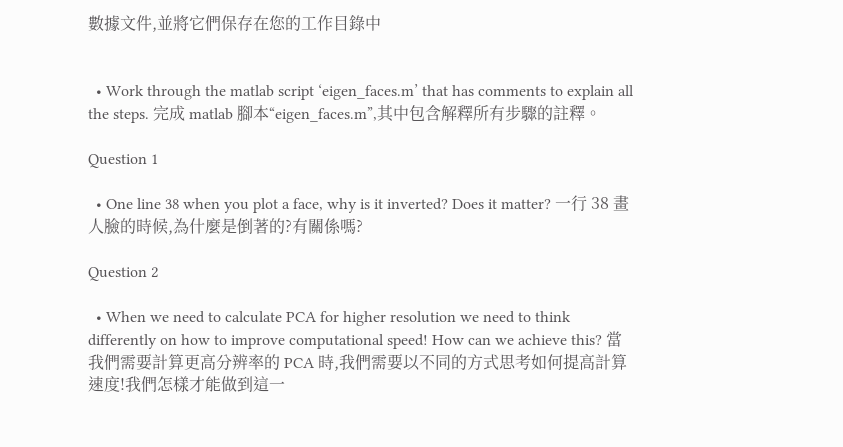數據文件,並將它們保存在您的工作目錄中


  • Work through the matlab script ‘eigen_faces.m’ that has comments to explain all the steps. 完成 matlab 腳本“eigen_faces.m”,其中包含解釋所有步驟的註釋。

Question 1

  • One line 38 when you plot a face, why is it inverted? Does it matter? 一行 38 畫人臉的時候,為什麼是倒著的?有關係嗎?

Question 2

  • When we need to calculate PCA for higher resolution we need to think differently on how to improve computational speed! How can we achieve this? 當我們需要計算更高分辨率的 PCA 時,我們需要以不同的方式思考如何提高計算速度!我們怎樣才能做到這一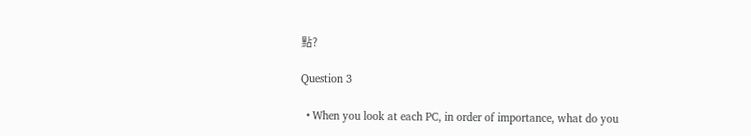點?

Question 3

  • When you look at each PC, in order of importance, what do you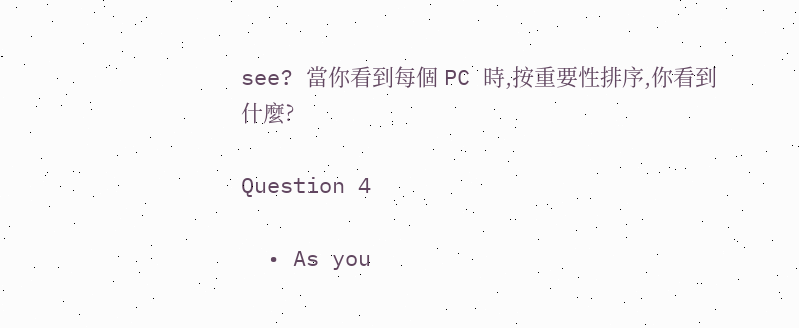see? 當你看到每個 PC 時,按重要性排序,你看到什麼?

Question 4

  • As you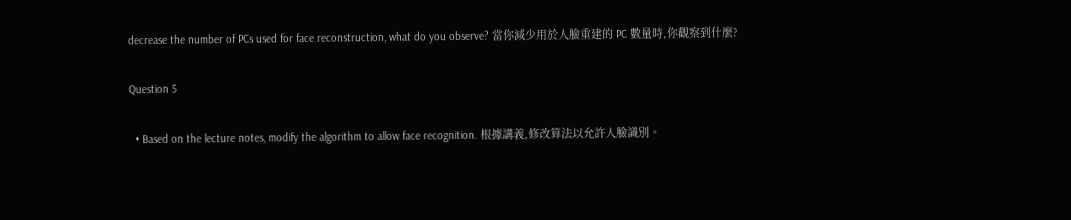decrease the number of PCs used for face reconstruction, what do you observe? 當你減少用於人臉重建的 PC 數量時,你觀察到什麼?

Question 5

  • Based on the lecture notes, modify the algorithm to allow face recognition. 根據講義,修改算法以允許人臉識別。